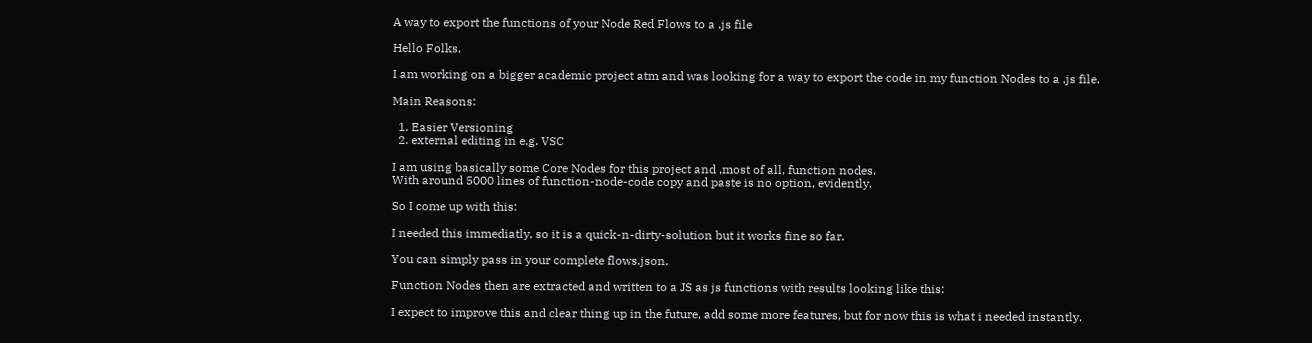A way to export the functions of your Node Red Flows to a .js file

Hello Folks,

I am working on a bigger academic project atm and was looking for a way to export the code in my function Nodes to a .js file.

Main Reasons:

  1. Easier Versioning
  2. external editing in e.g. VSC

I am using basically some Core Nodes for this project and ,most of all, function nodes.
With around 5000 lines of function-node-code copy and paste is no option, evidently.

So I come up with this:

I needed this immediatly, so it is a quick-n-dirty-solution but it works fine so far.

You can simply pass in your complete flows.json.

Function Nodes then are extracted and written to a JS as js functions with results looking like this:

I expect to improve this and clear thing up in the future, add some more features, but for now this is what i needed instantly.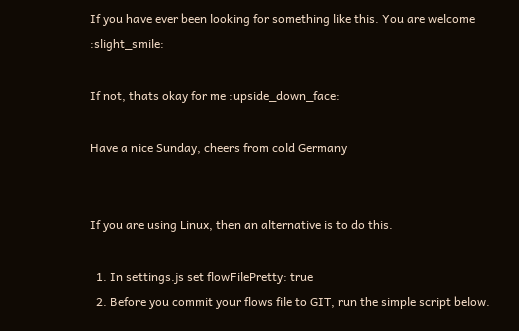If you have ever been looking for something like this. You are welcome :slight_smile:

If not, thats okay for me :upside_down_face:

Have a nice Sunday, cheers from cold Germany


If you are using Linux, then an alternative is to do this.

  1. In settings.js set flowFilePretty: true
  2. Before you commit your flows file to GIT, run the simple script below.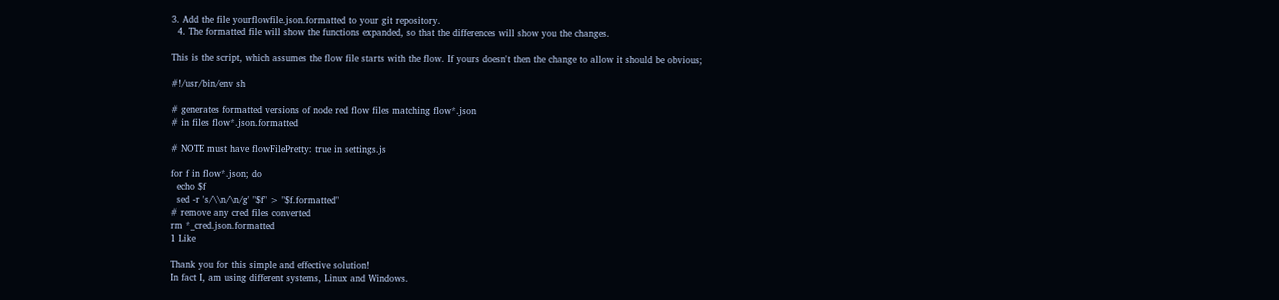3. Add the file yourflowfile.json.formatted to your git repository.
  4. The formatted file will show the functions expanded, so that the differences will show you the changes.

This is the script, which assumes the flow file starts with the flow. If yours doesn't then the change to allow it should be obvious;

#!/usr/bin/env sh

# generates formatted versions of node red flow files matching flow*.json
# in files flow*.json.formatted

# NOTE must have flowFilePretty: true in settings.js

for f in flow*.json; do
  echo $f
  sed -r 's/\\n/\n/g' "$f" > "$f.formatted"
# remove any cred files converted
rm *_cred.json.formatted
1 Like

Thank you for this simple and effective solution!
In fact I, am using different systems, Linux and Windows.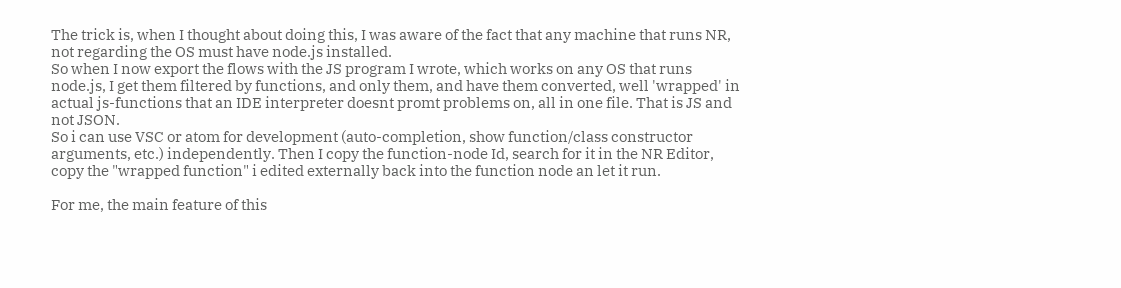The trick is, when I thought about doing this, I was aware of the fact that any machine that runs NR, not regarding the OS must have node.js installed.
So when I now export the flows with the JS program I wrote, which works on any OS that runs node.js, I get them filtered by functions, and only them, and have them converted, well 'wrapped' in actual js-functions that an IDE interpreter doesnt promt problems on, all in one file. That is JS and not JSON.
So i can use VSC or atom for development (auto-completion, show function/class constructor arguments, etc.) independently. Then I copy the function-node Id, search for it in the NR Editor, copy the "wrapped function" i edited externally back into the function node an let it run.

For me, the main feature of this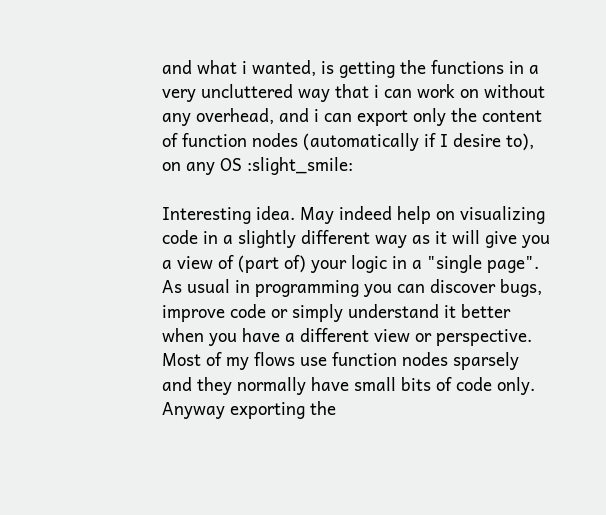and what i wanted, is getting the functions in a very uncluttered way that i can work on without any overhead, and i can export only the content of function nodes (automatically if I desire to), on any OS :slight_smile:

Interesting idea. May indeed help on visualizing code in a slightly different way as it will give you a view of (part of) your logic in a "single page". As usual in programming you can discover bugs, improve code or simply understand it better when you have a different view or perspective. Most of my flows use function nodes sparsely and they normally have small bits of code only. Anyway exporting the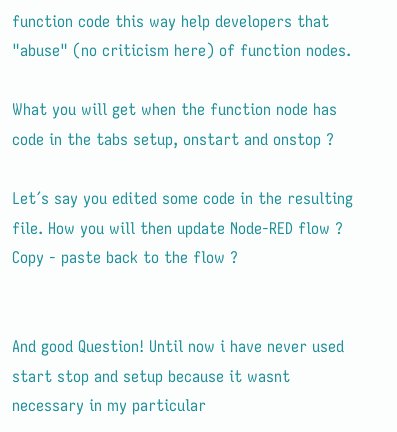function code this way help developers that "abuse" (no criticism here) of function nodes.

What you will get when the function node has code in the tabs setup, onstart and onstop ?

Let´s say you edited some code in the resulting file. How you will then update Node-RED flow ? Copy - paste back to the flow ?


And good Question! Until now i have never used start stop and setup because it wasnt necessary in my particular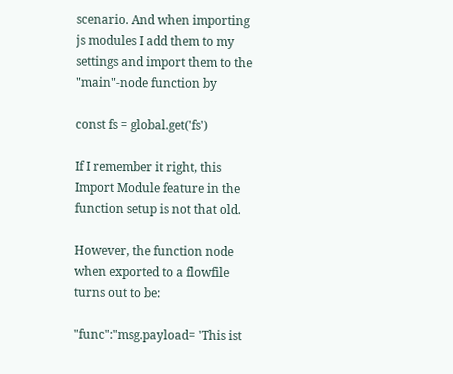scenario. And when importing js modules I add them to my settings and import them to the "main"-node function by

const fs = global.get('fs')

If I remember it right, this Import Module feature in the function setup is not that old.

However, the function node when exported to a flowfile turns out to be:

"func":"msg.payload= 'This ist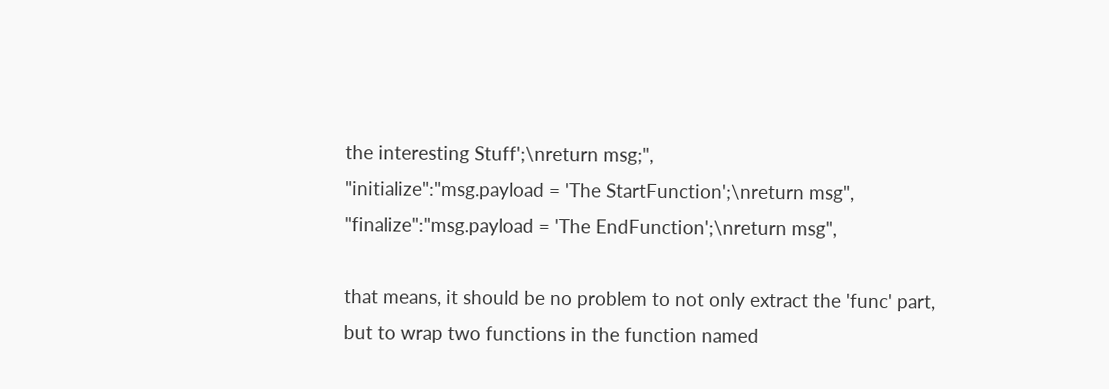the interesting Stuff';\nreturn msg;",
"initialize":"msg.payload = 'The StartFunction';\nreturn msg",
"finalize":"msg.payload = 'The EndFunction';\nreturn msg",

that means, it should be no problem to not only extract the 'func' part, but to wrap two functions in the function named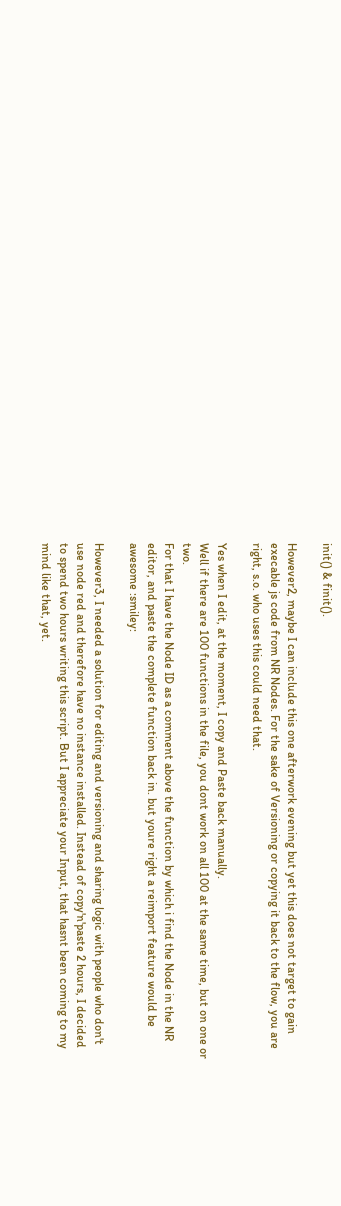init() & finit().

However2, maybe I can include this one afterwork evening but yet this does not target to gain execable js code from NR Nodes. For the sake of Versioning or copying it back to the flow, you are right, s.o. who uses this could need that.

Yes when I edit, at the moment, I copy and Paste back manually.
Well if there are 100 functions in the file, you dont work on all 100 at the same time, but on one or two.
For that I have the Node ID as a comment above the function by which i find the Node in the NR editor, and paste the complete function back in. but youre right a reimport feature would be awesome :smiley:

However3, I needed a solution for editing and versioning and sharing logic with people who don't use node red and therefore have no instance installed. Instead of copy'n'paste 2 hours, I decided to spend two hours writing this script. But I appreciate your Input, that hasnt been coming to my mind like that, yet.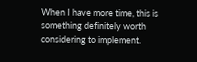When I have more time, this is something definitely worth considering to implement.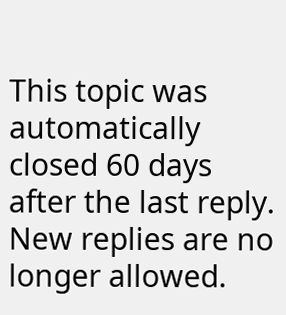This topic was automatically closed 60 days after the last reply. New replies are no longer allowed.